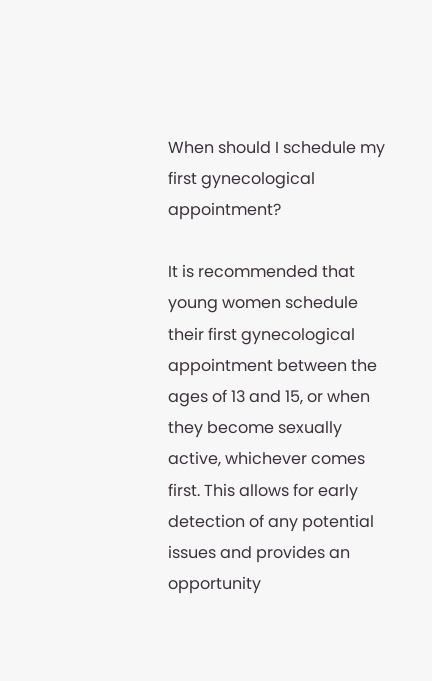When should I schedule my first gynecological appointment?

It is recommended that young women schedule their first gynecological appointment between the ages of 13 and 15, or when they become sexually active, whichever comes first. This allows for early detection of any potential issues and provides an opportunity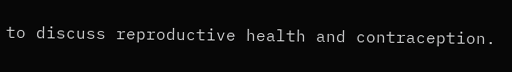to discuss reproductive health and contraception.